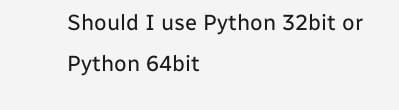Should I use Python 32bit or Python 64bit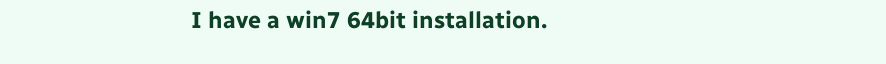I have a win7 64bit installation.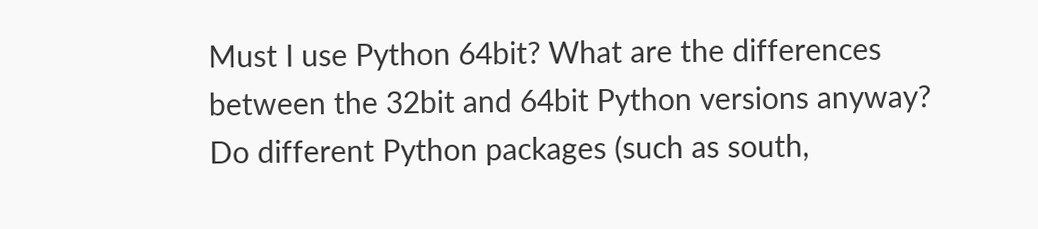Must I use Python 64bit? What are the differences between the 32bit and 64bit Python versions anyway? Do different Python packages (such as south,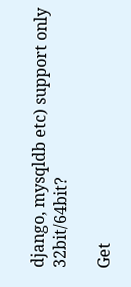django, mysqldb etc) support only 32bit/64bit?

Get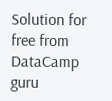Solution for free from DataCamp guru